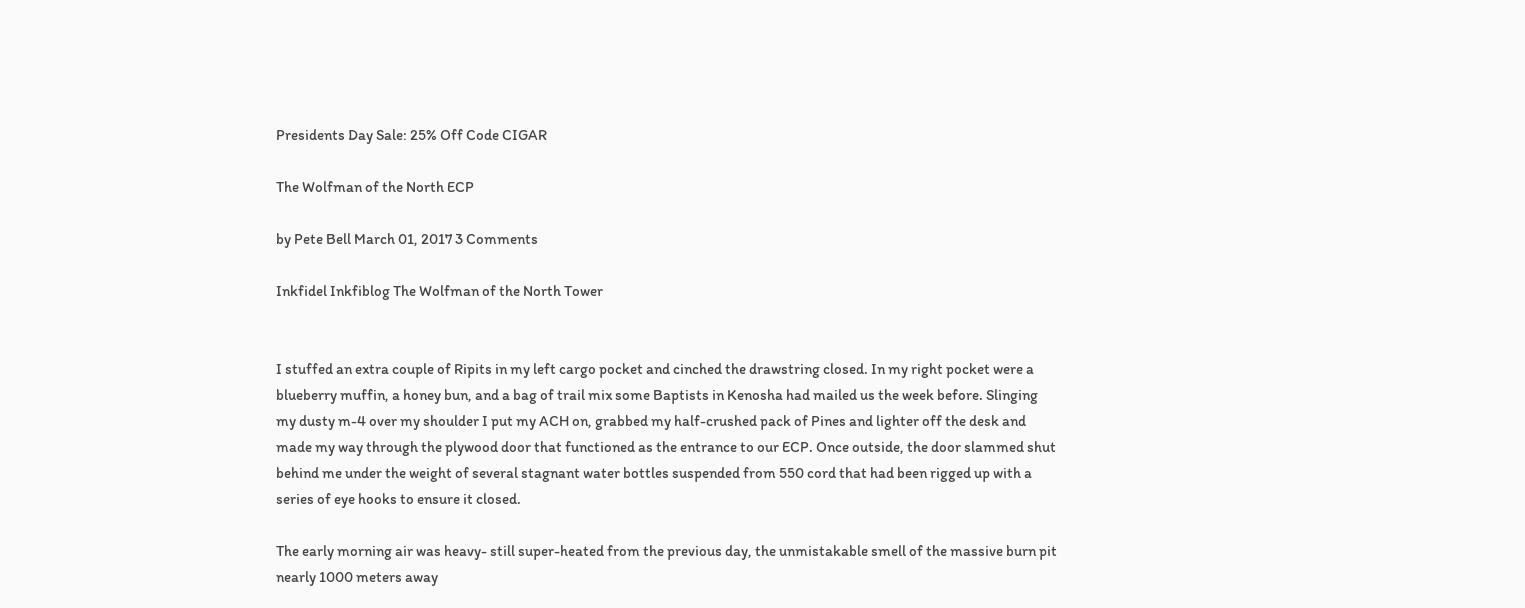Presidents Day Sale: 25% Off Code CIGAR

The Wolfman of the North ECP

by Pete Bell March 01, 2017 3 Comments

Inkfidel Inkfiblog The Wolfman of the North Tower


I stuffed an extra couple of Ripits in my left cargo pocket and cinched the drawstring closed. In my right pocket were a blueberry muffin, a honey bun, and a bag of trail mix some Baptists in Kenosha had mailed us the week before. Slinging my dusty m-4 over my shoulder I put my ACH on, grabbed my half-crushed pack of Pines and lighter off the desk and made my way through the plywood door that functioned as the entrance to our ECP. Once outside, the door slammed shut behind me under the weight of several stagnant water bottles suspended from 550 cord that had been rigged up with a series of eye hooks to ensure it closed.

The early morning air was heavy- still super-heated from the previous day, the unmistakable smell of the massive burn pit nearly 1000 meters away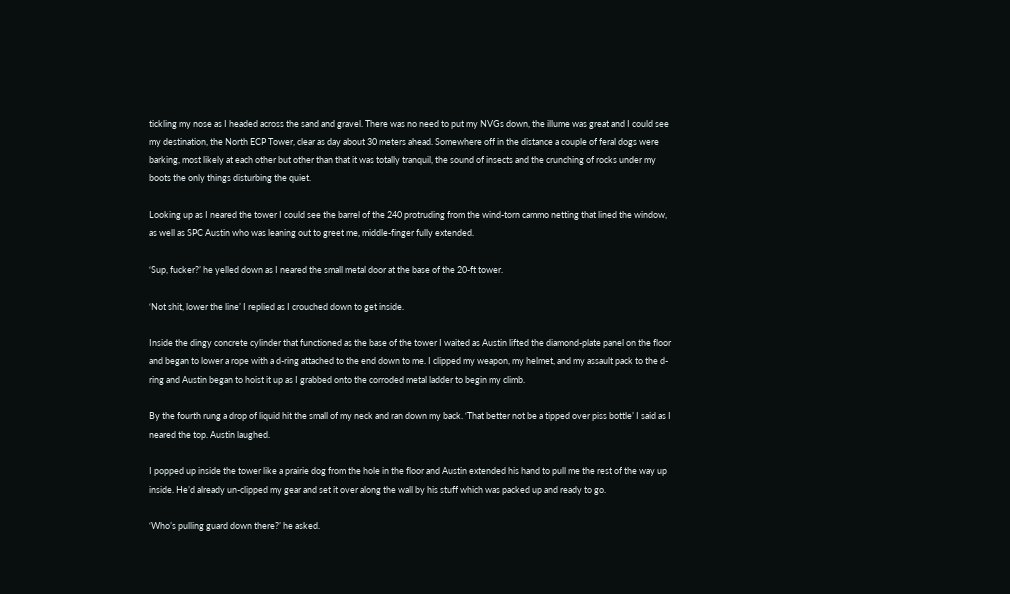tickling my nose as I headed across the sand and gravel. There was no need to put my NVGs down, the illume was great and I could see my destination, the North ECP Tower, clear as day about 30 meters ahead. Somewhere off in the distance a couple of feral dogs were barking, most likely at each other but other than that it was totally tranquil, the sound of insects and the crunching of rocks under my boots the only things disturbing the quiet.

Looking up as I neared the tower I could see the barrel of the 240 protruding from the wind-torn cammo netting that lined the window, as well as SPC Austin who was leaning out to greet me, middle-finger fully extended.

‘Sup, fucker?’ he yelled down as I neared the small metal door at the base of the 20-ft tower.

‘Not shit, lower the line’ I replied as I crouched down to get inside.

Inside the dingy concrete cylinder that functioned as the base of the tower I waited as Austin lifted the diamond-plate panel on the floor and began to lower a rope with a d-ring attached to the end down to me. I clipped my weapon, my helmet, and my assault pack to the d-ring and Austin began to hoist it up as I grabbed onto the corroded metal ladder to begin my climb.

By the fourth rung a drop of liquid hit the small of my neck and ran down my back. ‘That better not be a tipped over piss bottle’ I said as I neared the top. Austin laughed.

I popped up inside the tower like a prairie dog from the hole in the floor and Austin extended his hand to pull me the rest of the way up inside. He’d already un-clipped my gear and set it over along the wall by his stuff which was packed up and ready to go.

‘Who’s pulling guard down there?’ he asked.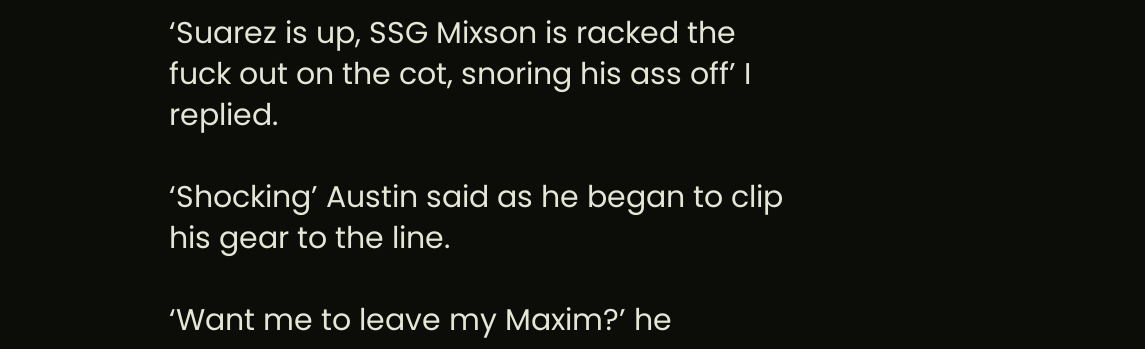‘Suarez is up, SSG Mixson is racked the fuck out on the cot, snoring his ass off’ I replied.

‘Shocking’ Austin said as he began to clip his gear to the line.

‘Want me to leave my Maxim?’ he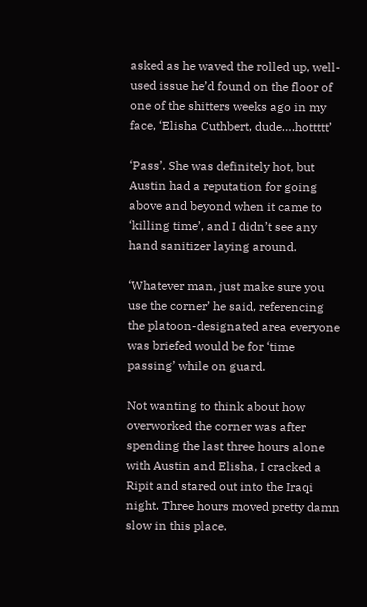asked as he waved the rolled up, well-used issue he’d found on the floor of one of the shitters weeks ago in my face, ‘Elisha Cuthbert, dude….hottttt’

‘Pass’. She was definitely hot, but Austin had a reputation for going above and beyond when it came to ‘killing time’, and I didn’t see any hand sanitizer laying around.

‘Whatever man, just make sure you use the corner’ he said, referencing the platoon-designated area everyone was briefed would be for ‘time passing’ while on guard.

Not wanting to think about how overworked the corner was after spending the last three hours alone with Austin and Elisha, I cracked a Ripit and stared out into the Iraqi night. Three hours moved pretty damn slow in this place.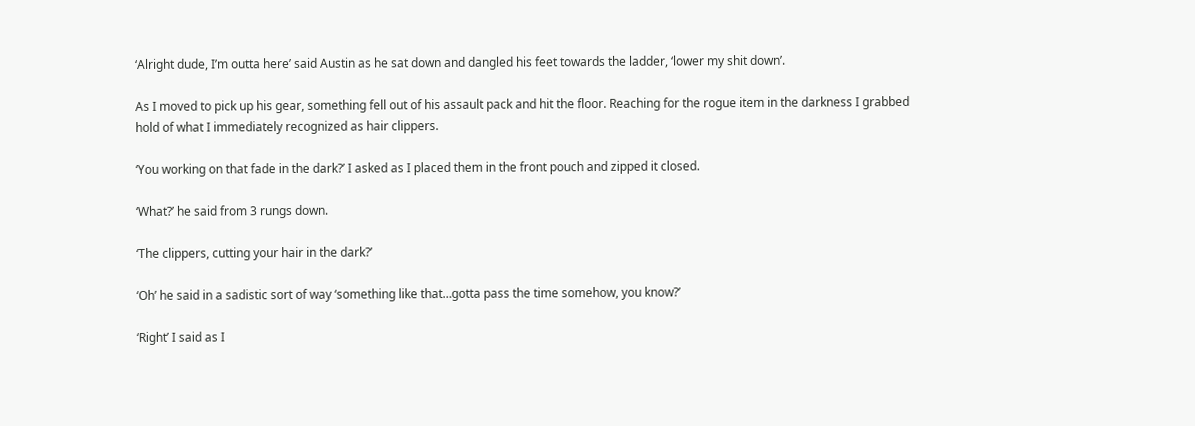‘Alright dude, I’m outta here’ said Austin as he sat down and dangled his feet towards the ladder, ‘lower my shit down’.

As I moved to pick up his gear, something fell out of his assault pack and hit the floor. Reaching for the rogue item in the darkness I grabbed hold of what I immediately recognized as hair clippers.

‘You working on that fade in the dark?’ I asked as I placed them in the front pouch and zipped it closed.

‘What?’ he said from 3 rungs down.

‘The clippers, cutting your hair in the dark?’

‘Oh’ he said in a sadistic sort of way ‘something like that…gotta pass the time somehow, you know?’

‘Right’ I said as I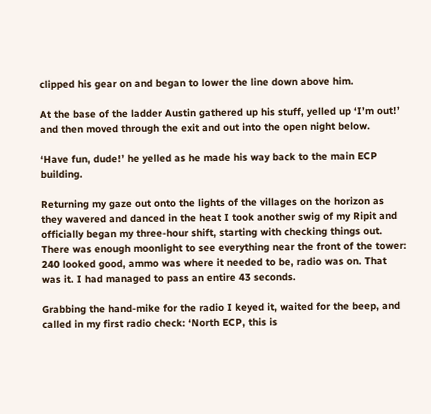clipped his gear on and began to lower the line down above him.

At the base of the ladder Austin gathered up his stuff, yelled up ‘I’m out!’ and then moved through the exit and out into the open night below.

‘Have fun, dude!’ he yelled as he made his way back to the main ECP building.

Returning my gaze out onto the lights of the villages on the horizon as they wavered and danced in the heat I took another swig of my Ripit and officially began my three-hour shift, starting with checking things out. There was enough moonlight to see everything near the front of the tower: 240 looked good, ammo was where it needed to be, radio was on. That was it. I had managed to pass an entire 43 seconds.

Grabbing the hand-mike for the radio I keyed it, waited for the beep, and called in my first radio check: ‘North ECP, this is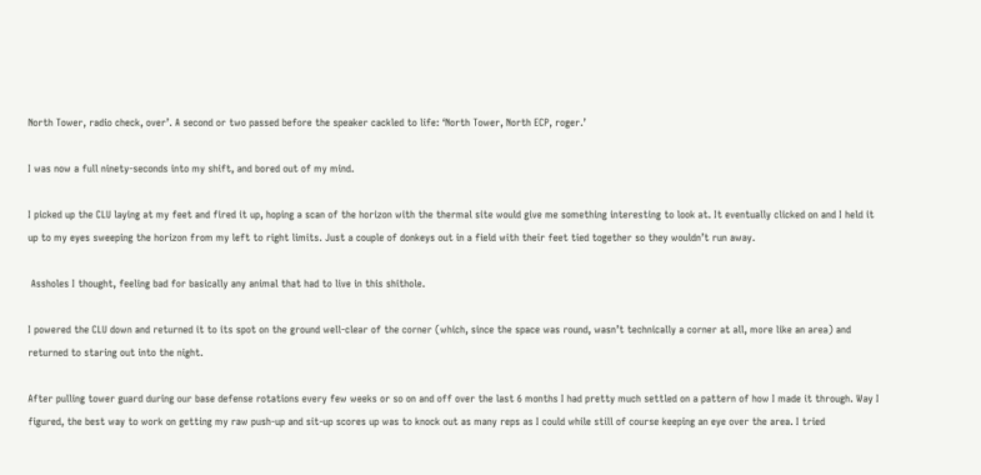North Tower, radio check, over’. A second or two passed before the speaker cackled to life: ‘North Tower, North ECP, roger.’

I was now a full ninety-seconds into my shift, and bored out of my mind.

I picked up the CLU laying at my feet and fired it up, hoping a scan of the horizon with the thermal site would give me something interesting to look at. It eventually clicked on and I held it up to my eyes sweeping the horizon from my left to right limits. Just a couple of donkeys out in a field with their feet tied together so they wouldn’t run away.

 Assholes I thought, feeling bad for basically any animal that had to live in this shithole.

I powered the CLU down and returned it to its spot on the ground well-clear of the corner (which, since the space was round, wasn’t technically a corner at all, more like an area) and returned to staring out into the night.

After pulling tower guard during our base defense rotations every few weeks or so on and off over the last 6 months I had pretty much settled on a pattern of how I made it through. Way I figured, the best way to work on getting my raw push-up and sit-up scores up was to knock out as many reps as I could while still of course keeping an eye over the area. I tried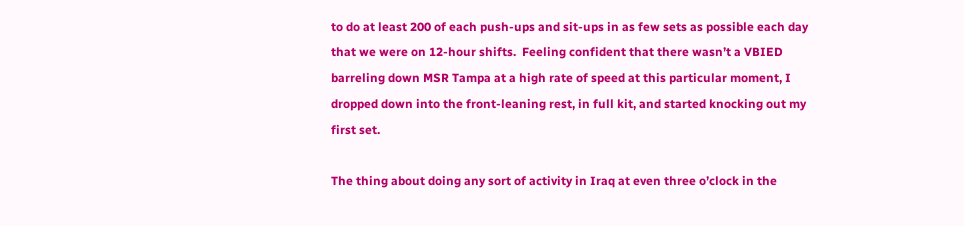to do at least 200 of each push-ups and sit-ups in as few sets as possible each day that we were on 12-hour shifts.  Feeling confident that there wasn’t a VBIED barreling down MSR Tampa at a high rate of speed at this particular moment, I dropped down into the front-leaning rest, in full kit, and started knocking out my first set.

The thing about doing any sort of activity in Iraq at even three o’clock in the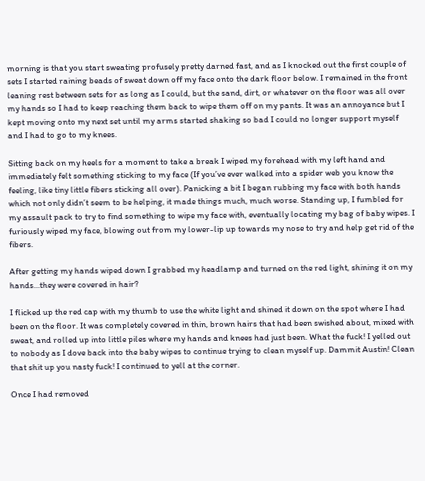morning is that you start sweating profusely pretty darned fast, and as I knocked out the first couple of sets I started raining beads of sweat down off my face onto the dark floor below. I remained in the front leaning rest between sets for as long as I could, but the sand, dirt, or whatever on the floor was all over my hands so I had to keep reaching them back to wipe them off on my pants. It was an annoyance but I kept moving onto my next set until my arms started shaking so bad I could no longer support myself and I had to go to my knees.

Sitting back on my heels for a moment to take a break I wiped my forehead with my left hand and immediately felt something sticking to my face (If you’ve ever walked into a spider web you know the feeling, like tiny little fibers sticking all over). Panicking a bit I began rubbing my face with both hands which not only didn’t seem to be helping, it made things much, much worse. Standing up, I fumbled for my assault pack to try to find something to wipe my face with, eventually locating my bag of baby wipes. I furiously wiped my face, blowing out from my lower-lip up towards my nose to try and help get rid of the fibers.

After getting my hands wiped down I grabbed my headlamp and turned on the red light, shining it on my hands…they were covered in hair?

I flicked up the red cap with my thumb to use the white light and shined it down on the spot where I had been on the floor. It was completely covered in thin, brown hairs that had been swished about, mixed with sweat, and rolled up into little piles where my hands and knees had just been. What the fuck! I yelled out to nobody as I dove back into the baby wipes to continue trying to clean myself up. Dammit Austin! Clean that shit up you nasty fuck! I continued to yell at the corner.

Once I had removed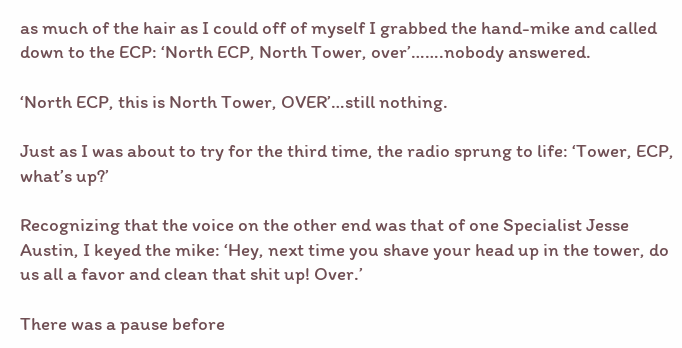as much of the hair as I could off of myself I grabbed the hand-mike and called down to the ECP: ‘North ECP, North Tower, over’…….nobody answered.

‘North ECP, this is North Tower, OVER’…still nothing.

Just as I was about to try for the third time, the radio sprung to life: ‘Tower, ECP, what’s up?’

Recognizing that the voice on the other end was that of one Specialist Jesse Austin, I keyed the mike: ‘Hey, next time you shave your head up in the tower, do us all a favor and clean that shit up! Over.’

There was a pause before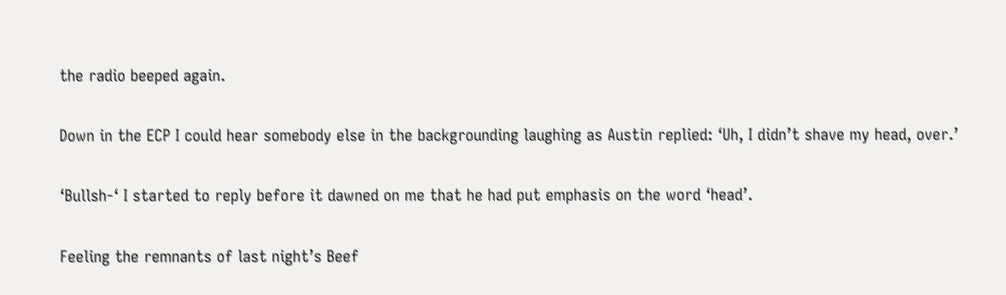the radio beeped again.

Down in the ECP I could hear somebody else in the backgrounding laughing as Austin replied: ‘Uh, I didn’t shave my head, over.’

‘Bullsh-‘ I started to reply before it dawned on me that he had put emphasis on the word ‘head’.

Feeling the remnants of last night’s Beef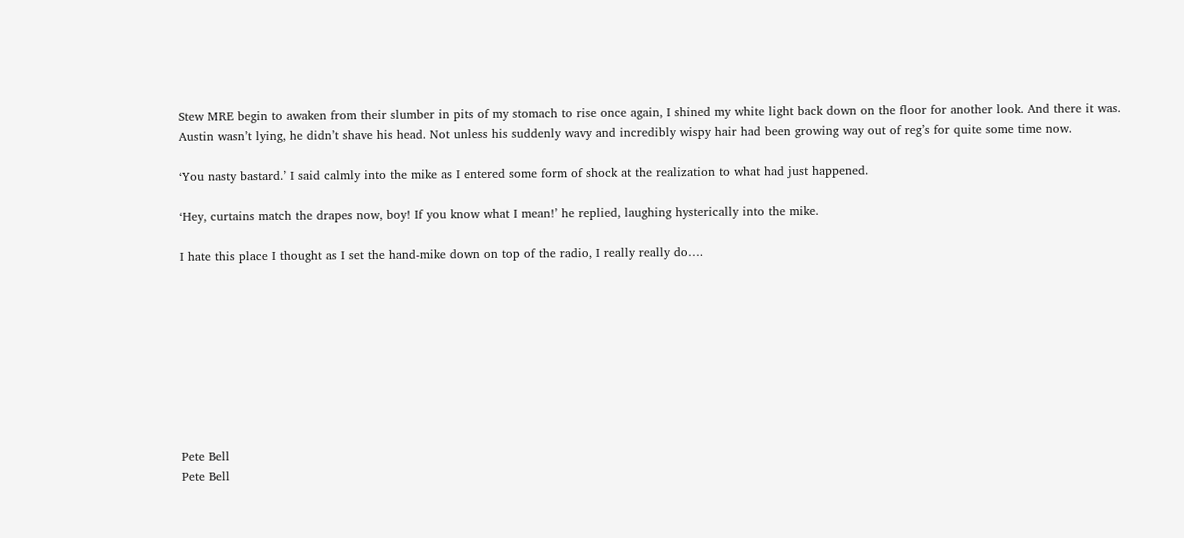Stew MRE begin to awaken from their slumber in pits of my stomach to rise once again, I shined my white light back down on the floor for another look. And there it was. Austin wasn’t lying, he didn’t shave his head. Not unless his suddenly wavy and incredibly wispy hair had been growing way out of reg’s for quite some time now.

‘You nasty bastard.’ I said calmly into the mike as I entered some form of shock at the realization to what had just happened.

‘Hey, curtains match the drapes now, boy! If you know what I mean!’ he replied, laughing hysterically into the mike.

I hate this place I thought as I set the hand-mike down on top of the radio, I really really do….









Pete Bell
Pete Bell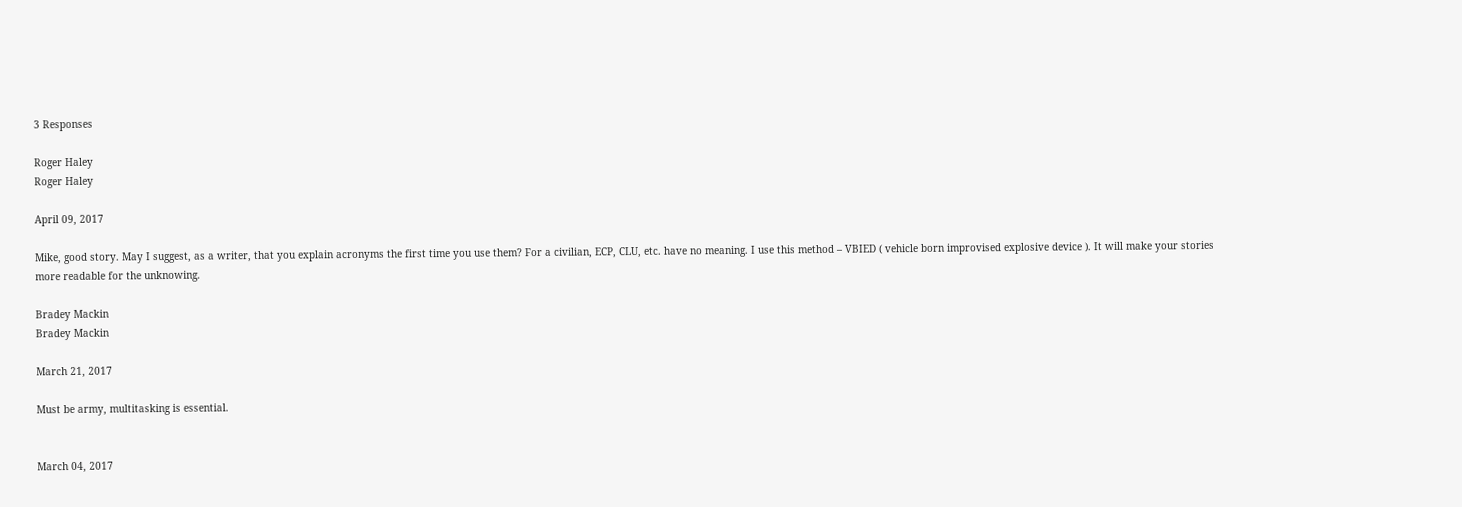3 Responses

Roger Haley
Roger Haley

April 09, 2017

Mike, good story. May I suggest, as a writer, that you explain acronyms the first time you use them? For a civilian, ECP, CLU, etc. have no meaning. I use this method – VBIED ( vehicle born improvised explosive device ). It will make your stories more readable for the unknowing.

Bradey Mackin
Bradey Mackin

March 21, 2017

Must be army, multitasking is essential.


March 04, 2017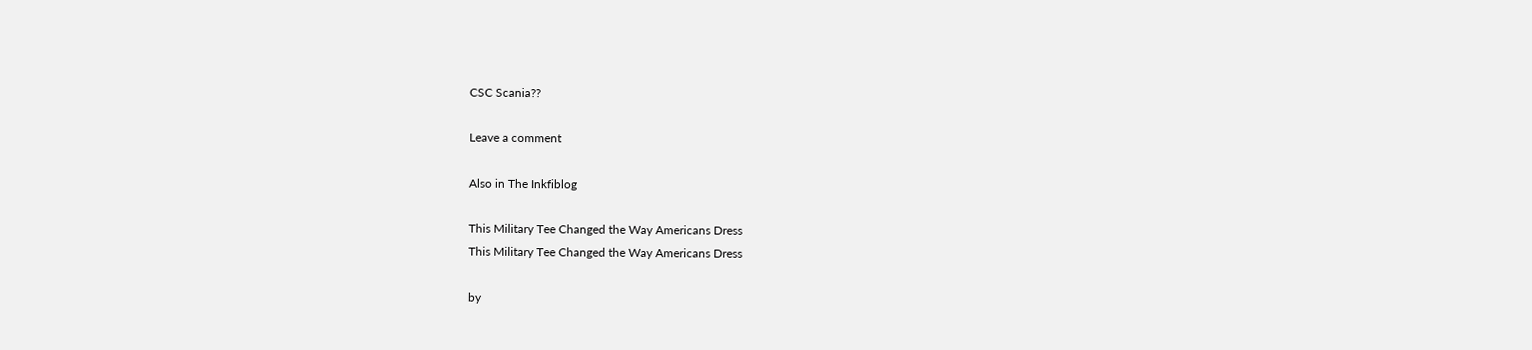CSC Scania??

Leave a comment

Also in The Inkfiblog

This Military Tee Changed the Way Americans Dress
This Military Tee Changed the Way Americans Dress

by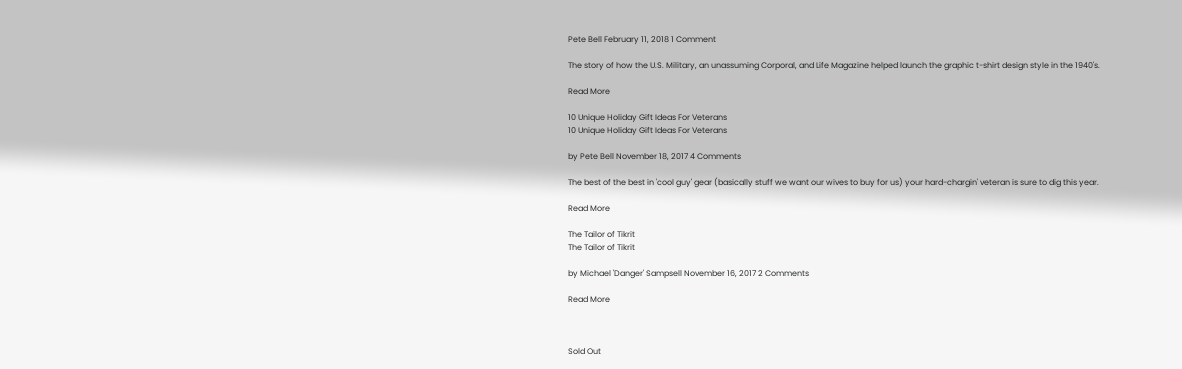Pete Bell February 11, 2018 1 Comment

The story of how the U.S. Military, an unassuming Corporal, and Life Magazine helped launch the graphic t-shirt design style in the 1940's.

Read More

10 Unique Holiday Gift Ideas For Veterans
10 Unique Holiday Gift Ideas For Veterans

by Pete Bell November 18, 2017 4 Comments

The best of the best in 'cool guy' gear (basically stuff we want our wives to buy for us) your hard-chargin' veteran is sure to dig this year.

Read More

The Tailor of Tikrit
The Tailor of Tikrit

by Michael 'Danger' Sampsell November 16, 2017 2 Comments

Read More



Sold Out